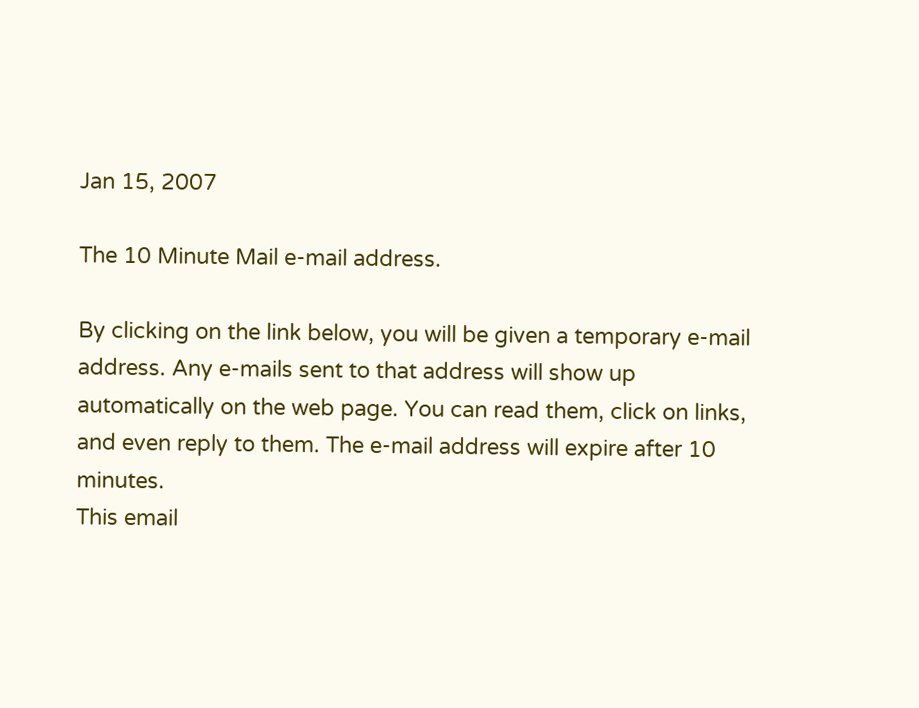Jan 15, 2007

The 10 Minute Mail e-mail address.

By clicking on the link below, you will be given a temporary e-mail address. Any e-mails sent to that address will show up automatically on the web page. You can read them, click on links, and even reply to them. The e-mail address will expire after 10 minutes.
This email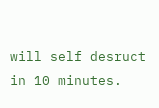will self desruct in 10 minutes.